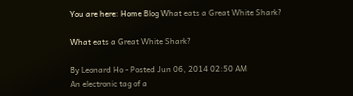You are here: Home Blog What eats a Great White Shark?

What eats a Great White Shark?

By Leonard Ho - Posted Jun 06, 2014 02:50 AM
An electronic tag of a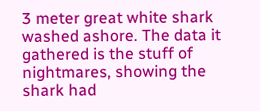3 meter great white shark washed ashore. The data it gathered is the stuff of nightmares, showing the shark had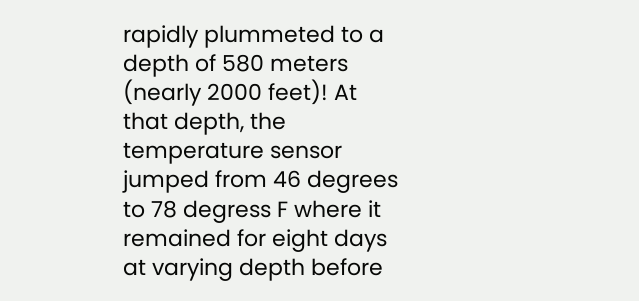rapidly plummeted to a depth of 580 meters (nearly 2000 feet)! At that depth, the temperature sensor jumped from 46 degrees to 78 degress F where it remained for eight days at varying depth before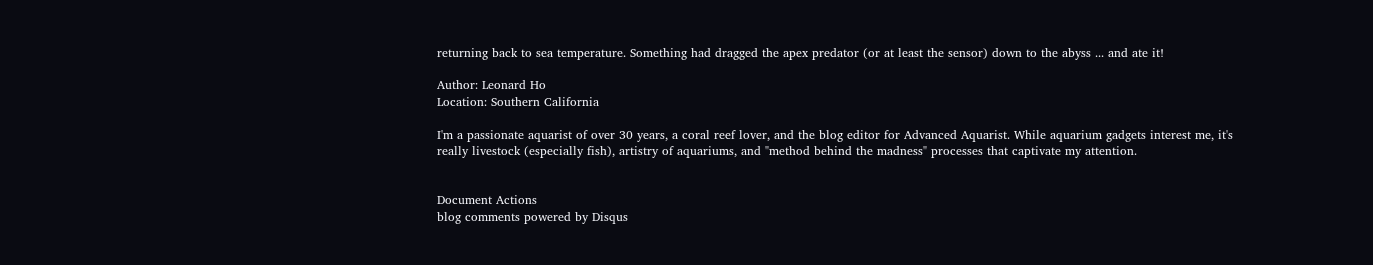returning back to sea temperature. Something had dragged the apex predator (or at least the sensor) down to the abyss ... and ate it!

Author: Leonard Ho
Location: Southern California

I'm a passionate aquarist of over 30 years, a coral reef lover, and the blog editor for Advanced Aquarist. While aquarium gadgets interest me, it's really livestock (especially fish), artistry of aquariums, and "method behind the madness" processes that captivate my attention.


Document Actions
blog comments powered by Disqus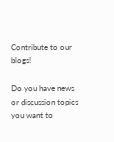Contribute to our blogs!

Do you have news or discussion topics you want to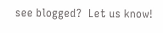see blogged?  Let us know!